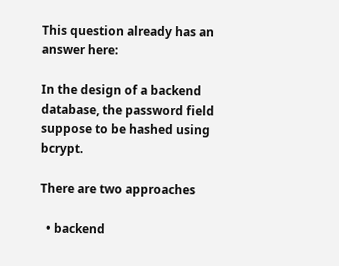This question already has an answer here:

In the design of a backend database, the password field suppose to be hashed using bcrypt.

There are two approaches

  • backend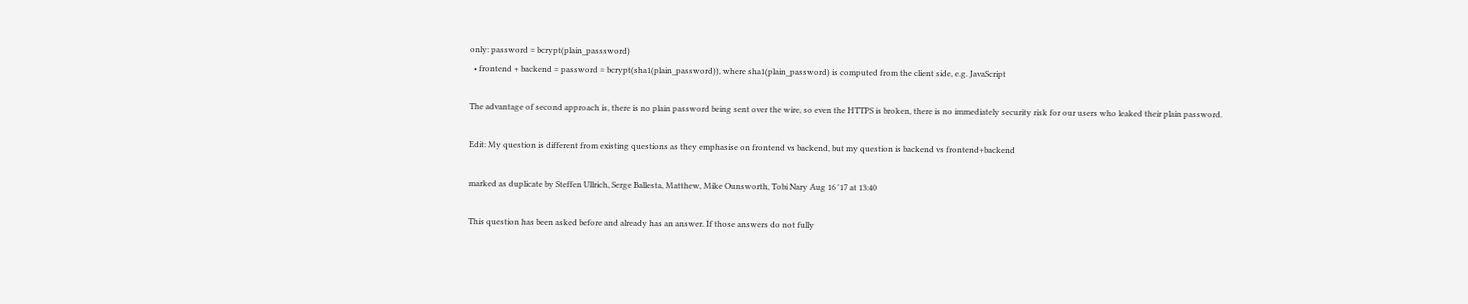only: password = bcrypt(plain_passsword)
  • frontend + backend = password = bcrypt(sha1(plain_password)), where sha1(plain_password) is computed from the client side, e.g. JavaScript

The advantage of second approach is, there is no plain password being sent over the wire, so even the HTTPS is broken, there is no immediately security risk for our users who leaked their plain password.

Edit: My question is different from existing questions as they emphasise on frontend vs backend, but my question is backend vs frontend+backend

marked as duplicate by Steffen Ullrich, Serge Ballesta, Matthew, Mike Ounsworth, Tobi Nary Aug 16 '17 at 13:40

This question has been asked before and already has an answer. If those answers do not fully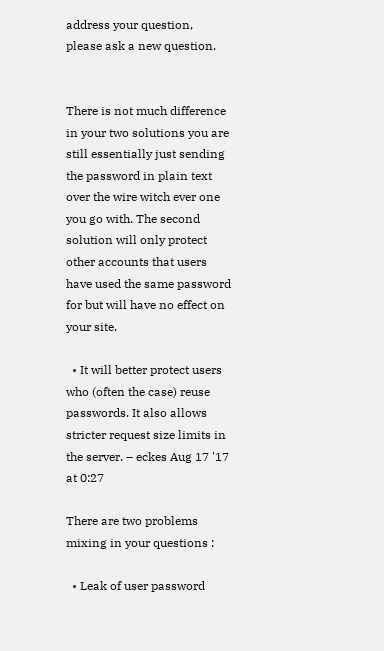address your question, please ask a new question.


There is not much difference in your two solutions you are still essentially just sending the password in plain text over the wire witch ever one you go with. The second solution will only protect other accounts that users have used the same password for but will have no effect on your site.

  • It will better protect users who (often the case) reuse passwords. It also allows stricter request size limits in the server. – eckes Aug 17 '17 at 0:27

There are two problems mixing in your questions :

  • Leak of user password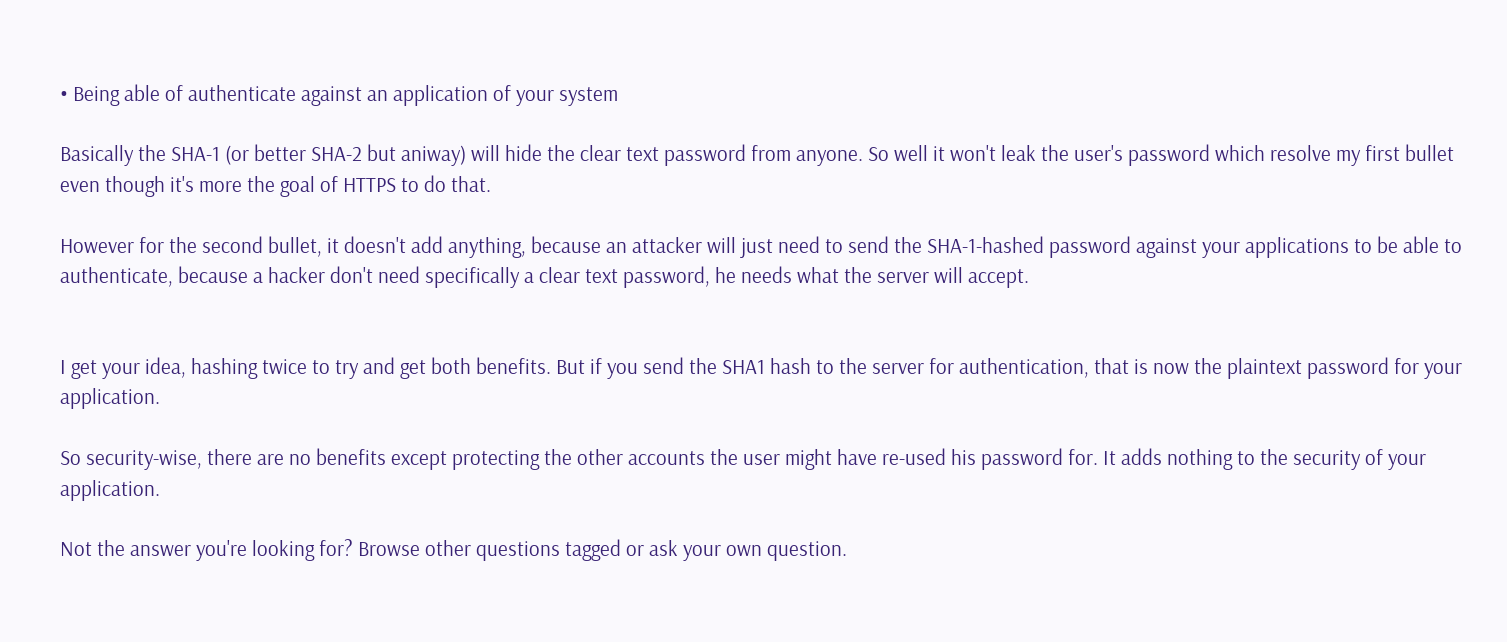• Being able of authenticate against an application of your system

Basically the SHA-1 (or better SHA-2 but aniway) will hide the clear text password from anyone. So well it won't leak the user's password which resolve my first bullet even though it's more the goal of HTTPS to do that.

However for the second bullet, it doesn't add anything, because an attacker will just need to send the SHA-1-hashed password against your applications to be able to authenticate, because a hacker don't need specifically a clear text password, he needs what the server will accept.


I get your idea, hashing twice to try and get both benefits. But if you send the SHA1 hash to the server for authentication, that is now the plaintext password for your application.

So security-wise, there are no benefits except protecting the other accounts the user might have re-used his password for. It adds nothing to the security of your application.

Not the answer you're looking for? Browse other questions tagged or ask your own question.